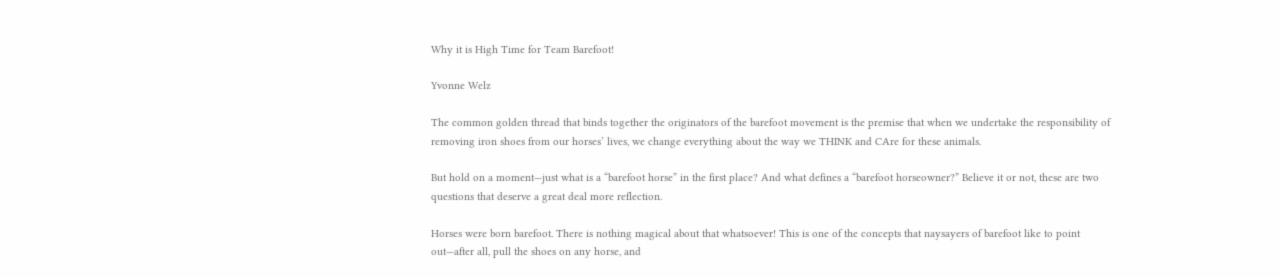Why it is High Time for Team Barefoot!

Yvonne Welz

The common golden thread that binds together the originators of the barefoot movement is the premise that when we undertake the responsibility of removing iron shoes from our horses’ lives, we change everything about the way we THINK and CAre for these animals.

But hold on a moment—just what is a “barefoot horse” in the first place? And what defines a “barefoot horseowner?” Believe it or not, these are two questions that deserve a great deal more reflection.

Horses were born barefoot. There is nothing magical about that whatsoever! This is one of the concepts that naysayers of barefoot like to point out—after all, pull the shoes on any horse, and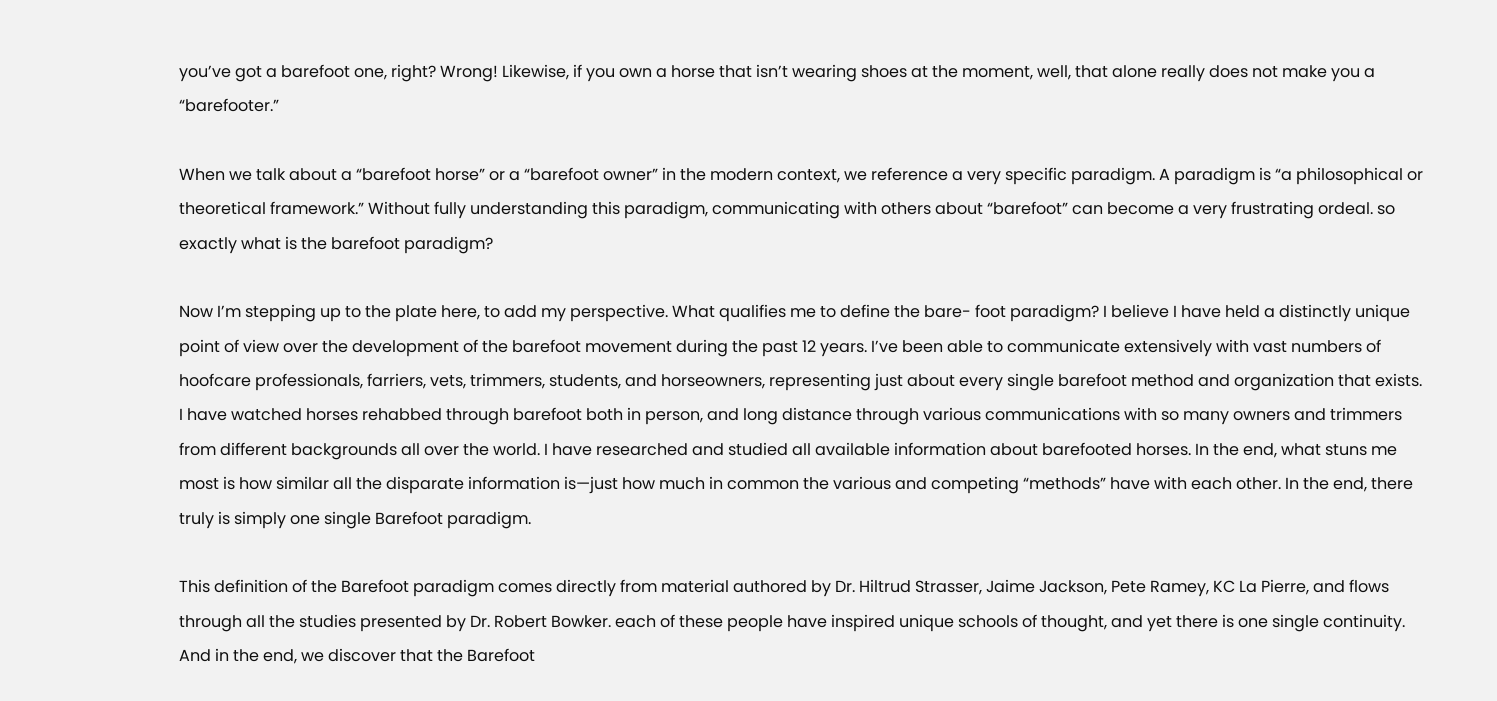you’ve got a barefoot one, right? Wrong! Likewise, if you own a horse that isn’t wearing shoes at the moment, well, that alone really does not make you a “barefooter.”

When we talk about a “barefoot horse” or a “barefoot owner” in the modern context, we reference a very specific paradigm. A paradigm is “a philosophical or theoretical framework.” Without fully understanding this paradigm, communicating with others about “barefoot” can become a very frustrating ordeal. so exactly what is the barefoot paradigm?

Now I’m stepping up to the plate here, to add my perspective. What qualifies me to define the bare- foot paradigm? I believe I have held a distinctly unique point of view over the development of the barefoot movement during the past 12 years. I’ve been able to communicate extensively with vast numbers of hoofcare professionals, farriers, vets, trimmers, students, and horseowners, representing just about every single barefoot method and organization that exists. I have watched horses rehabbed through barefoot both in person, and long distance through various communications with so many owners and trimmers from different backgrounds all over the world. I have researched and studied all available information about barefooted horses. In the end, what stuns me most is how similar all the disparate information is—just how much in common the various and competing “methods” have with each other. In the end, there truly is simply one single Barefoot paradigm.

This definition of the Barefoot paradigm comes directly from material authored by Dr. Hiltrud Strasser, Jaime Jackson, Pete Ramey, KC La Pierre, and flows through all the studies presented by Dr. Robert Bowker. each of these people have inspired unique schools of thought, and yet there is one single continuity. And in the end, we discover that the Barefoot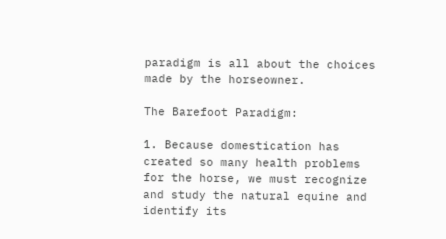paradigm is all about the choices made by the horseowner.

The Barefoot Paradigm:

1. Because domestication has created so many health problems for the horse, we must recognize and study the natural equine and identify its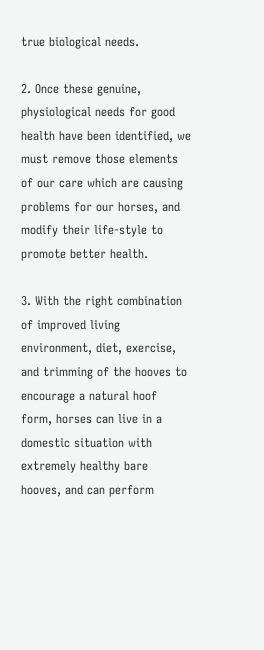true biological needs.

2. Once these genuine, physiological needs for good health have been identified, we must remove those elements of our care which are causing problems for our horses, and modify their life-style to promote better health.

3. With the right combination of improved living environment, diet, exercise, and trimming of the hooves to encourage a natural hoof form, horses can live in a domestic situation with extremely healthy bare hooves, and can perform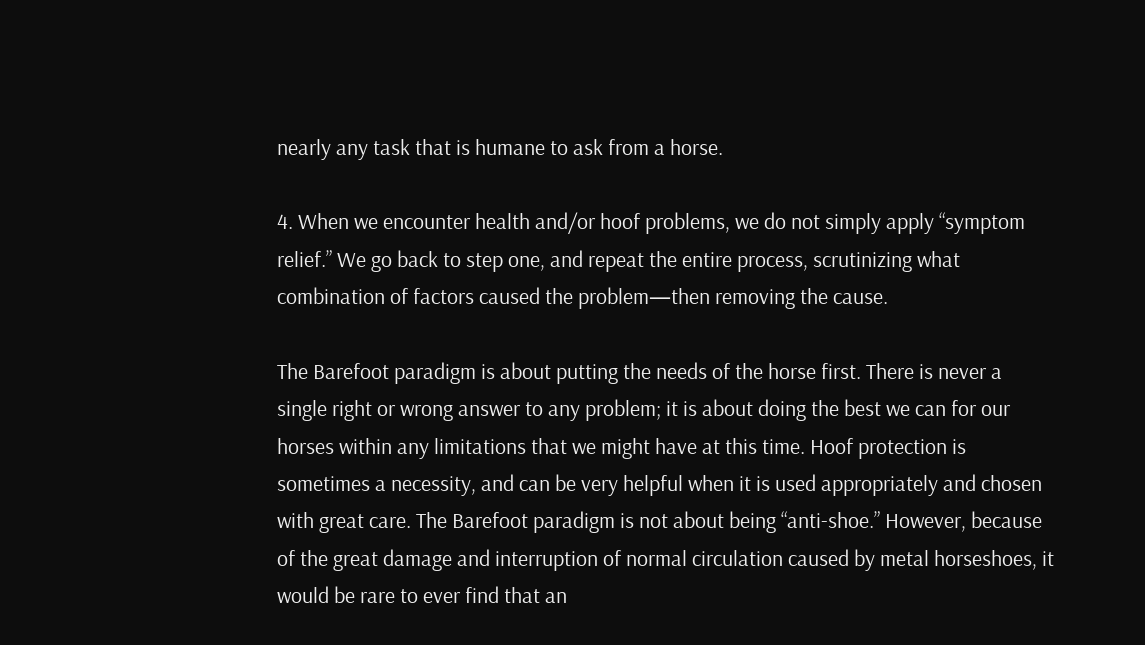nearly any task that is humane to ask from a horse.

4. When we encounter health and/or hoof problems, we do not simply apply “symptom relief.” We go back to step one, and repeat the entire process, scrutinizing what combination of factors caused the problem—then removing the cause.

The Barefoot paradigm is about putting the needs of the horse first. There is never a single right or wrong answer to any problem; it is about doing the best we can for our horses within any limitations that we might have at this time. Hoof protection is sometimes a necessity, and can be very helpful when it is used appropriately and chosen with great care. The Barefoot paradigm is not about being “anti-shoe.” However, because of the great damage and interruption of normal circulation caused by metal horseshoes, it would be rare to ever find that an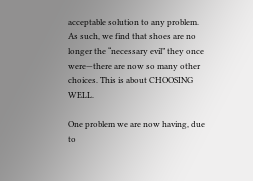acceptable solution to any problem. As such, we find that shoes are no longer the “necessary evil” they once were—there are now so many other choices. This is about CHOOSING WELL.

One problem we are now having, due to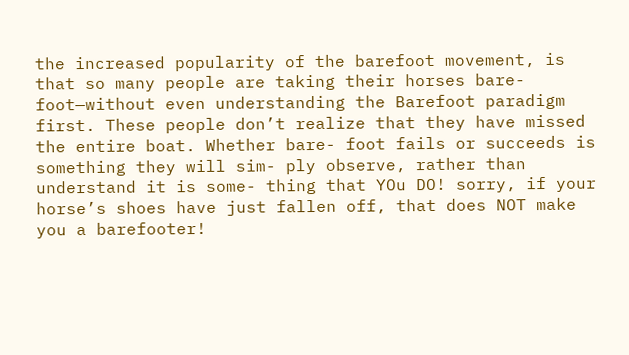the increased popularity of the barefoot movement, is that so many people are taking their horses bare- foot—without even understanding the Barefoot paradigm first. These people don’t realize that they have missed the entire boat. Whether bare- foot fails or succeeds is something they will sim- ply observe, rather than understand it is some- thing that YOu DO! sorry, if your horse’s shoes have just fallen off, that does NOT make you a barefooter!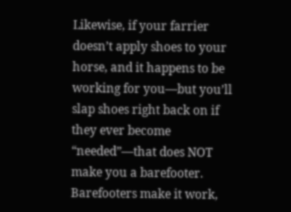Likewise, if your farrier doesn’t apply shoes to your horse, and it happens to be working for you—but you’ll slap shoes right back on if they ever become “needed”—that does NOT make you a barefooter. Barefooters make it work,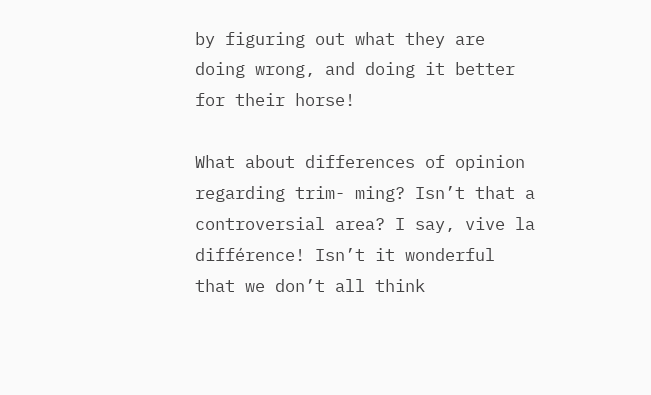by figuring out what they are doing wrong, and doing it better for their horse!

What about differences of opinion regarding trim- ming? Isn’t that a controversial area? I say, vive la différence! Isn’t it wonderful that we don’t all think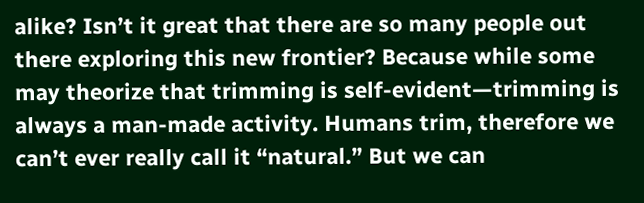alike? Isn’t it great that there are so many people out there exploring this new frontier? Because while some may theorize that trimming is self-evident—trimming is always a man-made activity. Humans trim, therefore we can’t ever really call it “natural.” But we can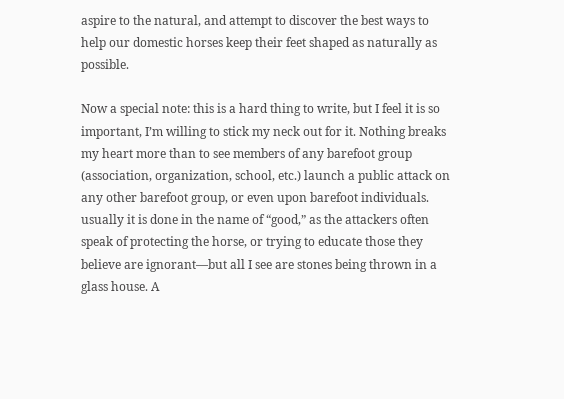aspire to the natural, and attempt to discover the best ways to help our domestic horses keep their feet shaped as naturally as possible.

Now a special note: this is a hard thing to write, but I feel it is so important, I’m willing to stick my neck out for it. Nothing breaks my heart more than to see members of any barefoot group (association, organization, school, etc.) launch a public attack on any other barefoot group, or even upon barefoot individuals. usually it is done in the name of “good,” as the attackers often speak of protecting the horse, or trying to educate those they believe are ignorant—but all I see are stones being thrown in a glass house. A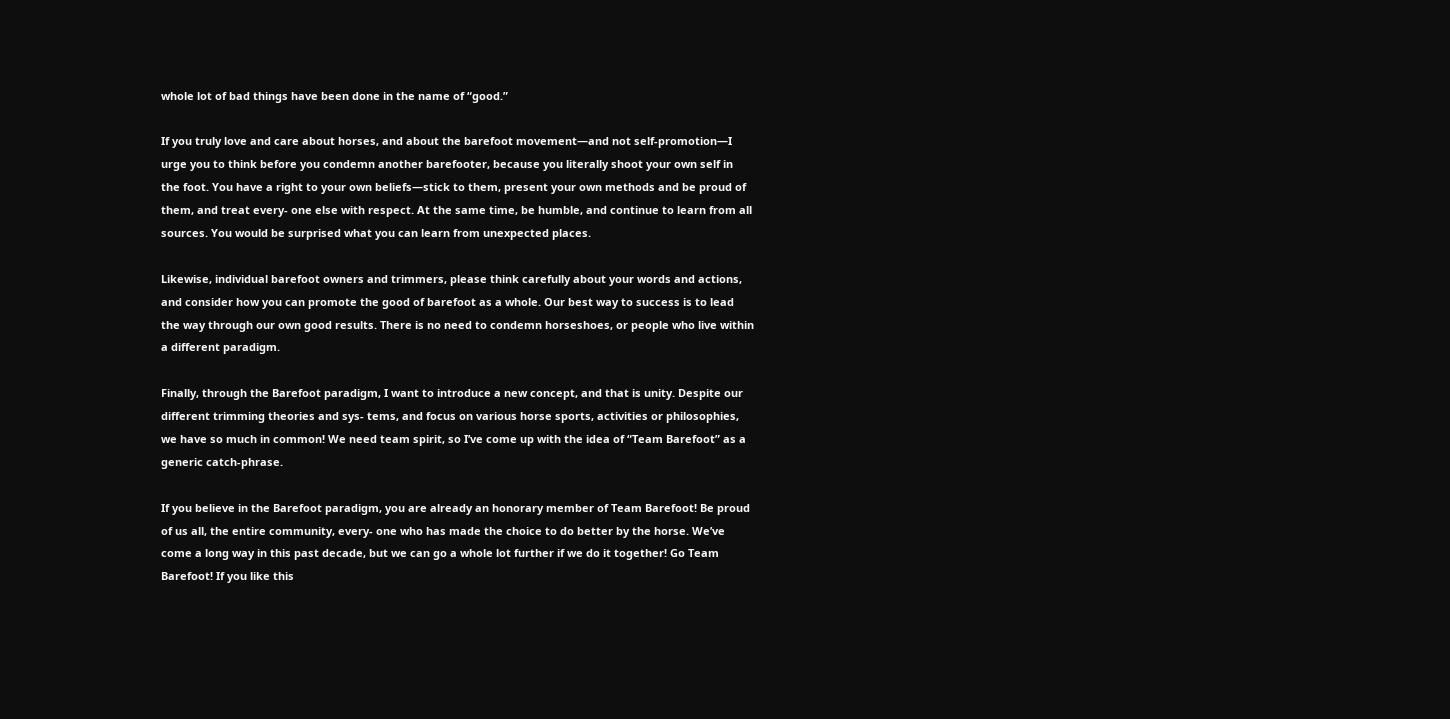whole lot of bad things have been done in the name of “good.”

If you truly love and care about horses, and about the barefoot movement—and not self-promotion—I urge you to think before you condemn another barefooter, because you literally shoot your own self in the foot. You have a right to your own beliefs—stick to them, present your own methods and be proud of them, and treat every- one else with respect. At the same time, be humble, and continue to learn from all sources. You would be surprised what you can learn from unexpected places.

Likewise, individual barefoot owners and trimmers, please think carefully about your words and actions, and consider how you can promote the good of barefoot as a whole. Our best way to success is to lead the way through our own good results. There is no need to condemn horseshoes, or people who live within a different paradigm.

Finally, through the Barefoot paradigm, I want to introduce a new concept, and that is unity. Despite our different trimming theories and sys- tems, and focus on various horse sports, activities or philosophies, we have so much in common! We need team spirit, so I’ve come up with the idea of “Team Barefoot” as a generic catch-phrase.

If you believe in the Barefoot paradigm, you are already an honorary member of Team Barefoot! Be proud of us all, the entire community, every- one who has made the choice to do better by the horse. We’ve come a long way in this past decade, but we can go a whole lot further if we do it together! Go Team Barefoot! If you like this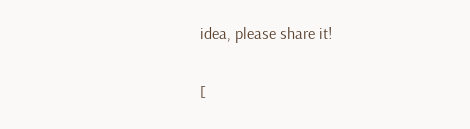idea, please share it!

[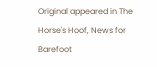Original appeared in The Horse's Hoof, News for Barefoot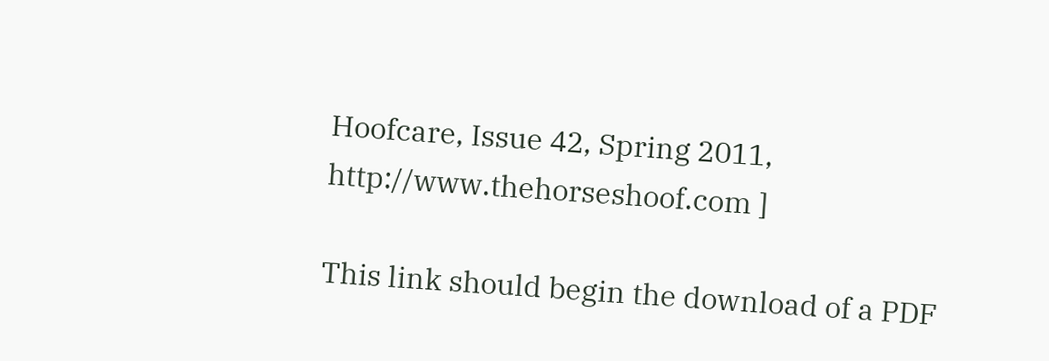Hoofcare, Issue 42, Spring 2011, http://www.thehorseshoof.com ]

This link should begin the download of a PDF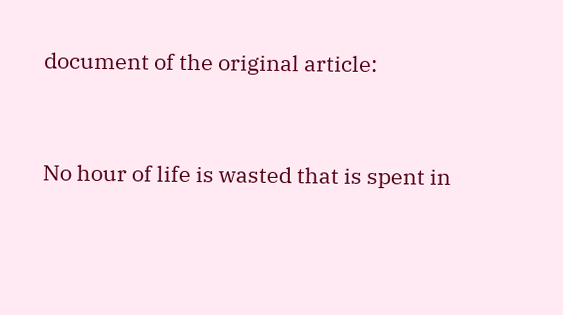document of the original article:


No hour of life is wasted that is spent in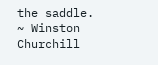the saddle.  ~ Winston Churchill